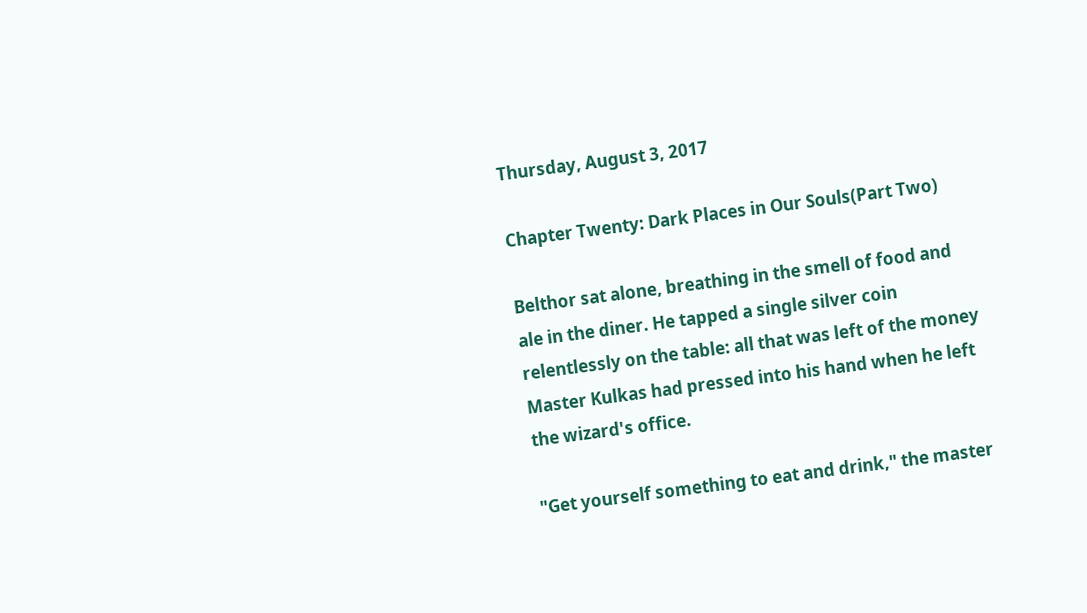Thursday, August 3, 2017

Chapter Twenty: Dark Places in Our Souls(Part Two)

Belthor sat alone, breathing in the smell of food and ale in the diner. He tapped a single silver coin relentlessly on the table: all that was left of the money Master Kulkas had pressed into his hand when he left the wizard's office.

"Get yourself something to eat and drink," the master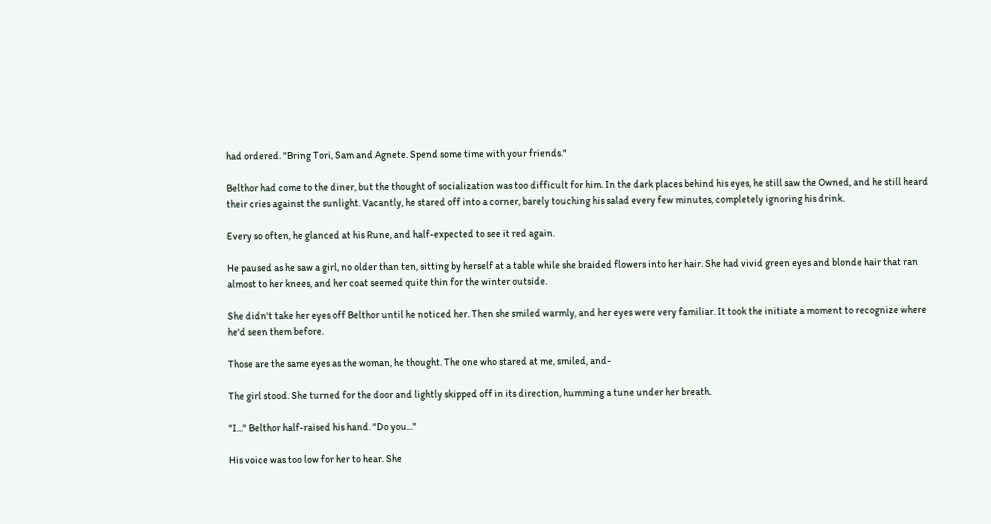had ordered. "Bring Tori, Sam and Agnete. Spend some time with your friends."

Belthor had come to the diner, but the thought of socialization was too difficult for him. In the dark places behind his eyes, he still saw the Owned, and he still heard their cries against the sunlight. Vacantly, he stared off into a corner, barely touching his salad every few minutes, completely ignoring his drink.

Every so often, he glanced at his Rune, and half-expected to see it red again.

He paused as he saw a girl, no older than ten, sitting by herself at a table while she braided flowers into her hair. She had vivid green eyes and blonde hair that ran almost to her knees, and her coat seemed quite thin for the winter outside.

She didn't take her eyes off Belthor until he noticed her. Then she smiled warmly, and her eyes were very familiar. It took the initiate a moment to recognize where he'd seen them before.

Those are the same eyes as the woman, he thought. The one who stared at me, smiled, and-

The girl stood. She turned for the door and lightly skipped off in its direction, humming a tune under her breath.

"I..." Belthor half-raised his hand. "Do you..."

His voice was too low for her to hear. She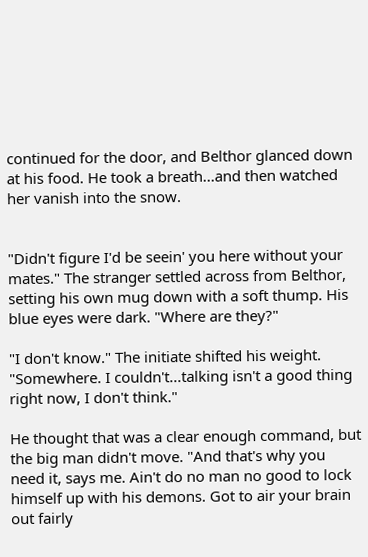continued for the door, and Belthor glanced down at his food. He took a breath...and then watched her vanish into the snow.


"Didn't figure I'd be seein' you here without your mates." The stranger settled across from Belthor, setting his own mug down with a soft thump. His blue eyes were dark. "Where are they?"

"I don't know." The initiate shifted his weight. "Somewhere. I couldn't...talking isn't a good thing right now, I don't think."

He thought that was a clear enough command, but the big man didn't move. "And that's why you need it, says me. Ain't do no man no good to lock himself up with his demons. Got to air your brain out fairly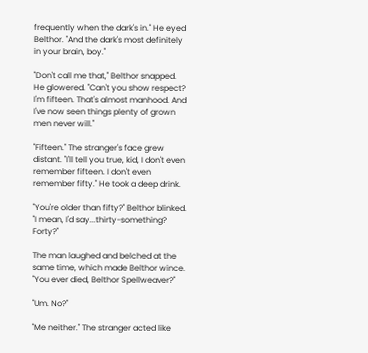frequently when the dark's in." He eyed Belthor. "And the dark's most definitely in your brain, boy."

"Don't call me that," Belthor snapped. He glowered. "Can't you show respect? I'm fifteen. That's almost manhood. And I've now seen things plenty of grown men never will."

"Fifteen." The stranger's face grew distant. "I'll tell you true, kid, I don't even remember fifteen. I don't even remember fifty." He took a deep drink.

"You're older than fifty?" Belthor blinked. "I mean, I'd say...thirty-something? Forty?"

The man laughed and belched at the same time, which made Belthor wince. "You ever died, Belthor Spellweaver?"

"Um. No?"

"Me neither." The stranger acted like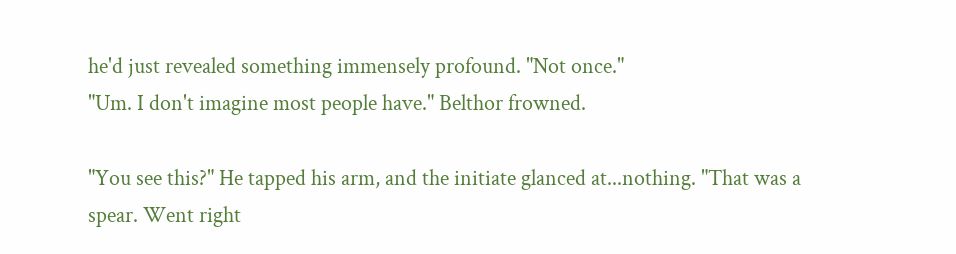he'd just revealed something immensely profound. "Not once."
"Um. I don't imagine most people have." Belthor frowned.

"You see this?" He tapped his arm, and the initiate glanced at...nothing. "That was a spear. Went right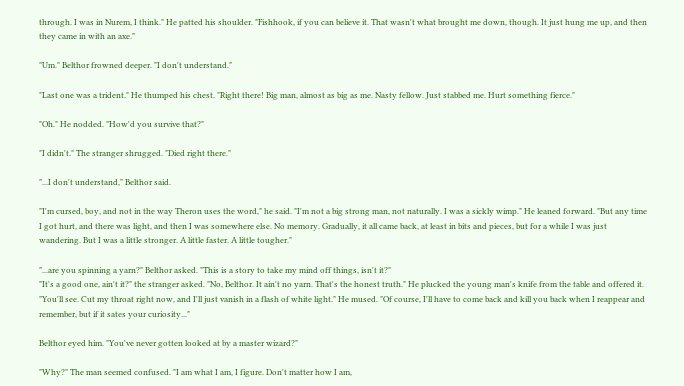through. I was in Nurem, I think." He patted his shoulder. "Fishhook, if you can believe it. That wasn't what brought me down, though. It just hung me up, and then they came in with an axe."

"Um." Belthor frowned deeper. "I don't understand."

"Last one was a trident." He thumped his chest. "Right there! Big man, almost as big as me. Nasty fellow. Just stabbed me. Hurt something fierce."

"Oh." He nodded. "How'd you survive that?"

"I didn't." The stranger shrugged. "Died right there."

"...I don't understand," Belthor said.

"I'm cursed, boy, and not in the way Theron uses the word," he said. "I'm not a big strong man, not naturally. I was a sickly wimp." He leaned forward. "But any time I got hurt, and there was light, and then I was somewhere else. No memory. Gradually, it all came back, at least in bits and pieces, but for a while I was just wandering. But I was a little stronger. A little faster. A little tougher."

"...are you spinning a yarn?" Belthor asked. "This is a story to take my mind off things, isn't it?"
"It's a good one, ain't it?" the stranger asked. "No, Belthor. It ain't no yarn. That's the honest truth." He plucked the young man's knife from the table and offered it. "You'll see. Cut my throat right now, and I'll just vanish in a flash of white light." He mused. "Of course, I'll have to come back and kill you back when I reappear and remember, but if it sates your curiosity..."

Belthor eyed him. "You've never gotten looked at by a master wizard?"

"Why?" The man seemed confused. "I am what I am, I figure. Don't matter how I am,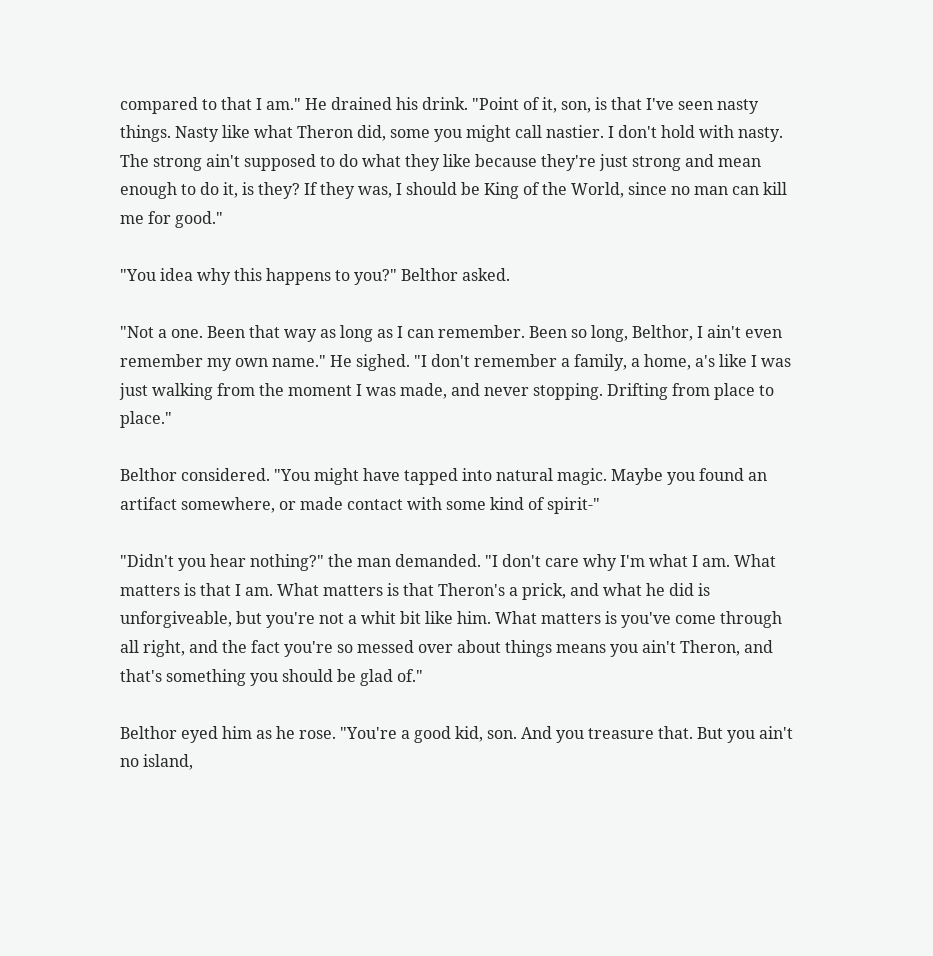compared to that I am." He drained his drink. "Point of it, son, is that I've seen nasty things. Nasty like what Theron did, some you might call nastier. I don't hold with nasty. The strong ain't supposed to do what they like because they're just strong and mean enough to do it, is they? If they was, I should be King of the World, since no man can kill me for good."

"You idea why this happens to you?" Belthor asked.

"Not a one. Been that way as long as I can remember. Been so long, Belthor, I ain't even remember my own name." He sighed. "I don't remember a family, a home, a's like I was just walking from the moment I was made, and never stopping. Drifting from place to place."

Belthor considered. "You might have tapped into natural magic. Maybe you found an artifact somewhere, or made contact with some kind of spirit-"

"Didn't you hear nothing?" the man demanded. "I don't care why I'm what I am. What matters is that I am. What matters is that Theron's a prick, and what he did is unforgiveable, but you're not a whit bit like him. What matters is you've come through all right, and the fact you're so messed over about things means you ain't Theron, and that's something you should be glad of."

Belthor eyed him as he rose. "You're a good kid, son. And you treasure that. But you ain't no island,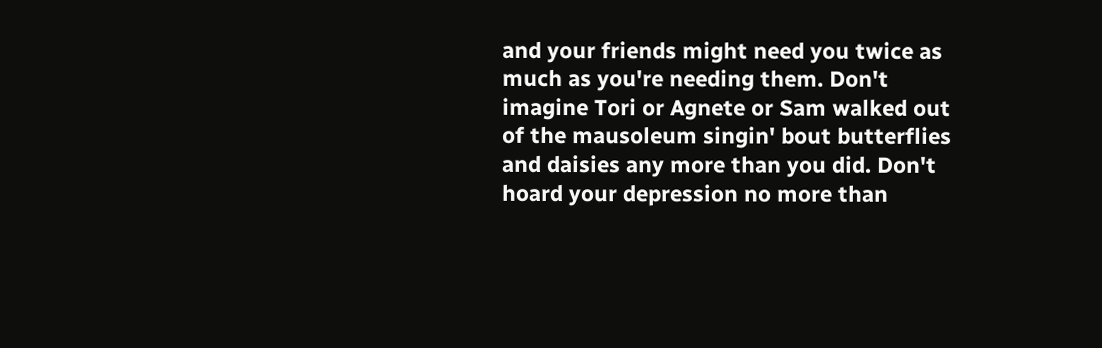and your friends might need you twice as much as you're needing them. Don't imagine Tori or Agnete or Sam walked out of the mausoleum singin' bout butterflies and daisies any more than you did. Don't hoard your depression no more than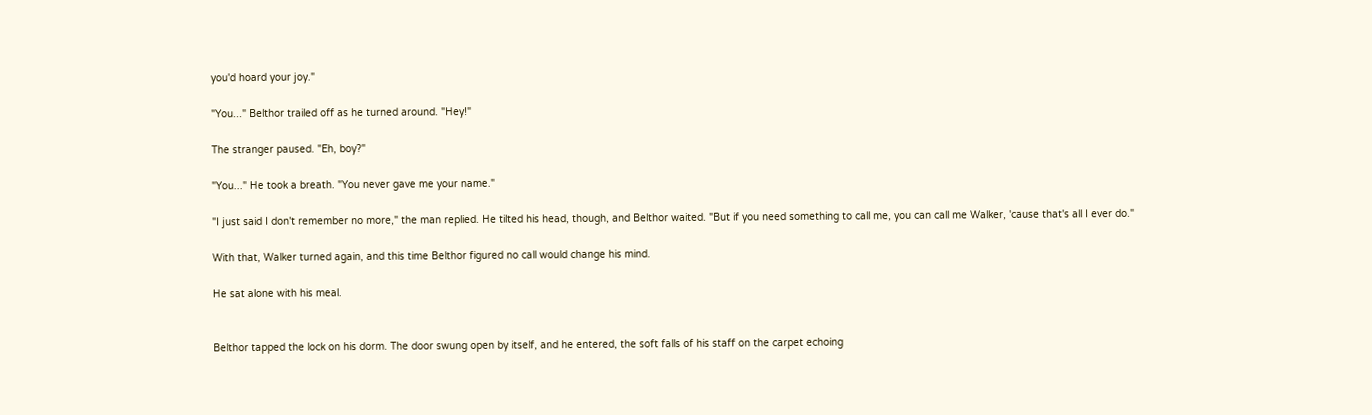you'd hoard your joy."

"You..." Belthor trailed off as he turned around. "Hey!"

The stranger paused. "Eh, boy?"

"You..." He took a breath. "You never gave me your name."

"I just said I don't remember no more," the man replied. He tilted his head, though, and Belthor waited. "But if you need something to call me, you can call me Walker, 'cause that's all I ever do."

With that, Walker turned again, and this time Belthor figured no call would change his mind.

He sat alone with his meal.


Belthor tapped the lock on his dorm. The door swung open by itself, and he entered, the soft falls of his staff on the carpet echoing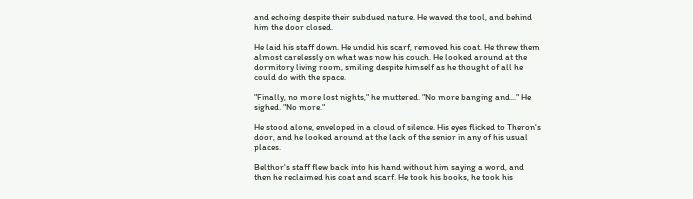and echoing despite their subdued nature. He waved the tool, and behind him the door closed.

He laid his staff down. He undid his scarf, removed his coat. He threw them almost carelessly on what was now his couch. He looked around at the dormitory living room, smiling despite himself as he thought of all he could do with the space.

"Finally, no more lost nights," he muttered. "No more banging and..." He sighed. "No more."

He stood alone, enveloped in a cloud of silence. His eyes flicked to Theron's door, and he looked around at the lack of the senior in any of his usual places.

Belthor's staff flew back into his hand without him saying a word, and then he reclaimed his coat and scarf. He took his books, he took his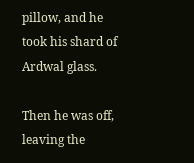pillow, and he took his shard of Ardwal glass.

Then he was off, leaving the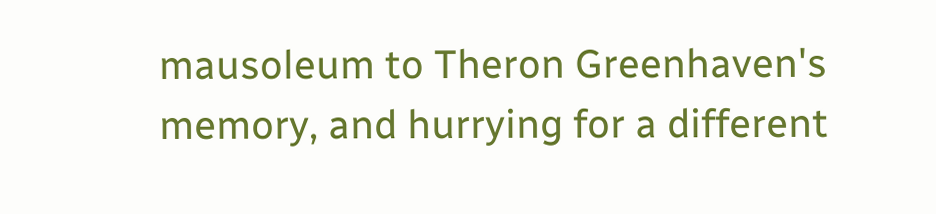mausoleum to Theron Greenhaven's memory, and hurrying for a different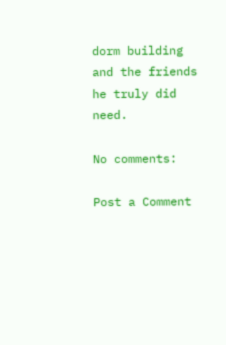dorm building and the friends he truly did need.

No comments:

Post a Comment